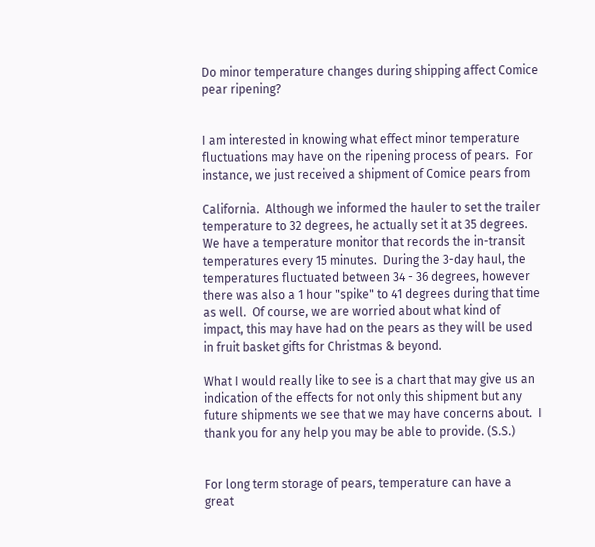Do minor temperature changes during shipping affect Comice pear ripening?


I am interested in knowing what effect minor temperature fluctuations may have on the ripening process of pears.  For instance, we just received a shipment of Comice pears from

California.  Although we informed the hauler to set the trailer temperature to 32 degrees, he actually set it at 35 degrees.  We have a temperature monitor that records the in-transit temperatures every 15 minutes.  During the 3-day haul, the temperatures fluctuated between 34 - 36 degrees, however there was also a 1 hour "spike" to 41 degrees during that time as well.  Of course, we are worried about what kind of impact, this may have had on the pears as they will be used in fruit basket gifts for Christmas & beyond.

What I would really like to see is a chart that may give us an indication of the effects for not only this shipment but any future shipments we see that we may have concerns about.  I thank you for any help you may be able to provide. (S.S.)


For long term storage of pears, temperature can have a great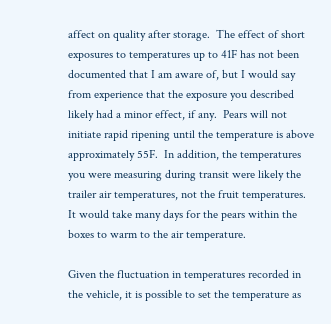affect on quality after storage.  The effect of short exposures to temperatures up to 41F has not been documented that I am aware of, but I would say from experience that the exposure you described likely had a minor effect, if any.  Pears will not initiate rapid ripening until the temperature is above approximately 55F.  In addition, the temperatures you were measuring during transit were likely the trailer air temperatures, not the fruit temperatures.  It would take many days for the pears within the boxes to warm to the air temperature.

Given the fluctuation in temperatures recorded in the vehicle, it is possible to set the temperature as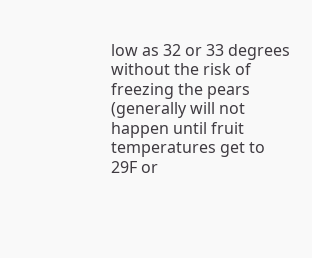low as 32 or 33 degrees without the risk of freezing the pears (generally will not happen until fruit temperatures get to 29F or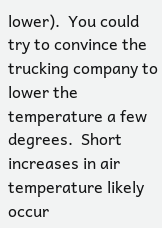lower).  You could try to convince the trucking company to lower the temperature a few degrees.  Short increases in air temperature likely occur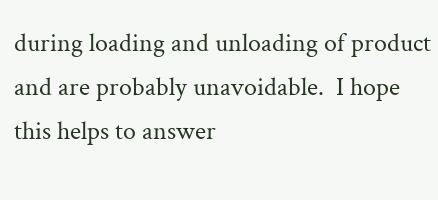during loading and unloading of product and are probably unavoidable.  I hope this helps to answer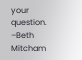your question.  –Beth Mitcham